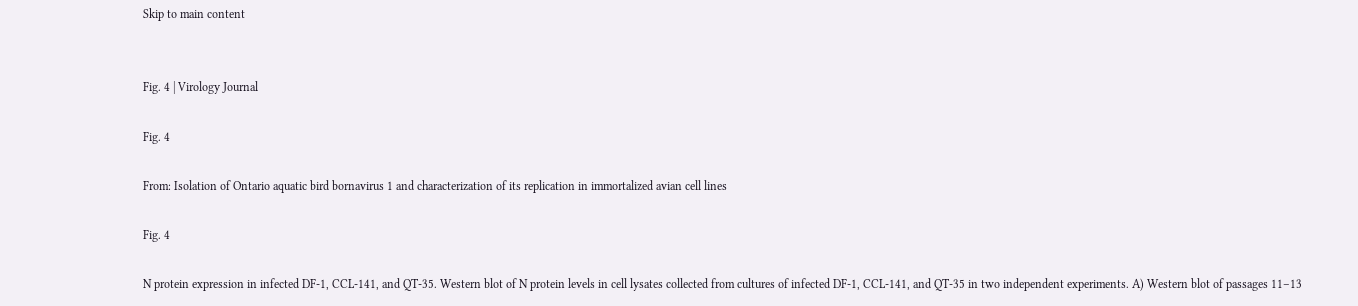Skip to main content


Fig. 4 | Virology Journal

Fig. 4

From: Isolation of Ontario aquatic bird bornavirus 1 and characterization of its replication in immortalized avian cell lines

Fig. 4

N protein expression in infected DF-1, CCL-141, and QT-35. Western blot of N protein levels in cell lysates collected from cultures of infected DF-1, CCL-141, and QT-35 in two independent experiments. A) Western blot of passages 11–13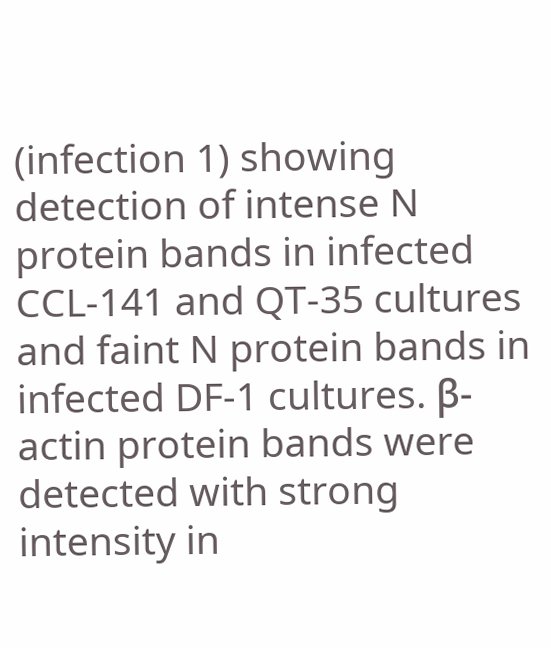(infection 1) showing detection of intense N protein bands in infected CCL-141 and QT-35 cultures and faint N protein bands in infected DF-1 cultures. β-actin protein bands were detected with strong intensity in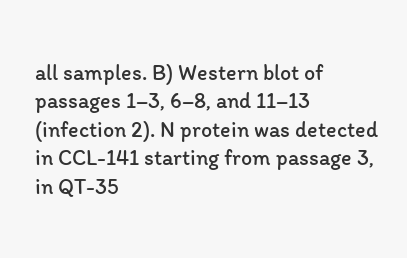all samples. B) Western blot of passages 1–3, 6–8, and 11–13 (infection 2). N protein was detected in CCL-141 starting from passage 3, in QT-35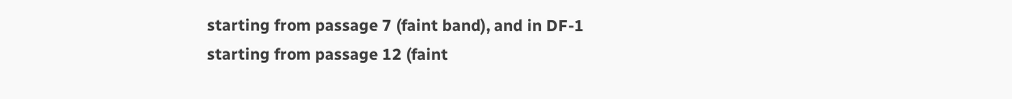starting from passage 7 (faint band), and in DF-1 starting from passage 12 (faint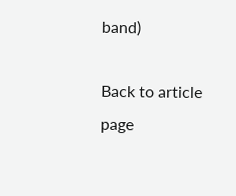band)

Back to article page